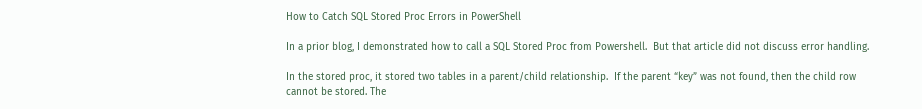How to Catch SQL Stored Proc Errors in PowerShell

In a prior blog, I demonstrated how to call a SQL Stored Proc from Powershell.  But that article did not discuss error handling.

In the stored proc, it stored two tables in a parent/child relationship.  If the parent “key” was not found, then the child row cannot be stored. The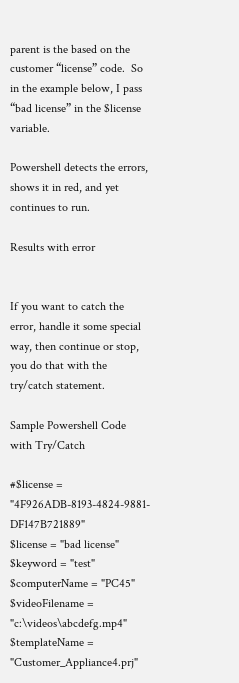parent is the based on the customer “license” code.  So in the example below, I pass “bad license” in the $license variable.

Powershell detects the errors, shows it in red, and yet continues to run.

Results with error


If you want to catch the error, handle it some special way, then continue or stop, you do that with the try/catch statement.

Sample Powershell Code with Try/Catch

#$license = "4F926ADB-8193-4824-9881-DF147B721889"
$license = "bad license"
$keyword = "test"
$computerName = "PC45"
$videoFilename = "c:\videos\abcdefg.mp4"
$templateName = "Customer_Appliance4.prj"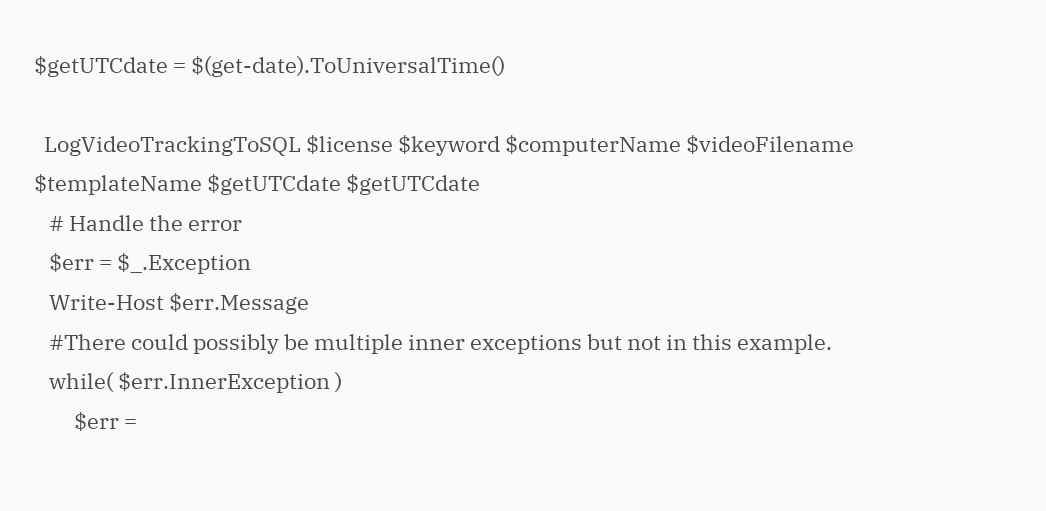$getUTCdate = $(get-date).ToUniversalTime()

  LogVideoTrackingToSQL $license $keyword $computerName $videoFilename $templateName $getUTCdate $getUTCdate
   # Handle the error
   $err = $_.Exception
   Write-Host $err.Message
   #There could possibly be multiple inner exceptions but not in this example.
   while( $err.InnerException )
        $err =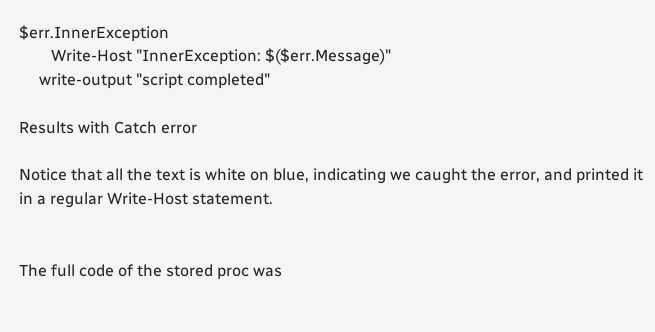$err.InnerException
        Write-Host "InnerException: $($err.Message)"
     write-output "script completed"

Results with Catch error

Notice that all the text is white on blue, indicating we caught the error, and printed it in a regular Write-Host statement.


The full code of the stored proc was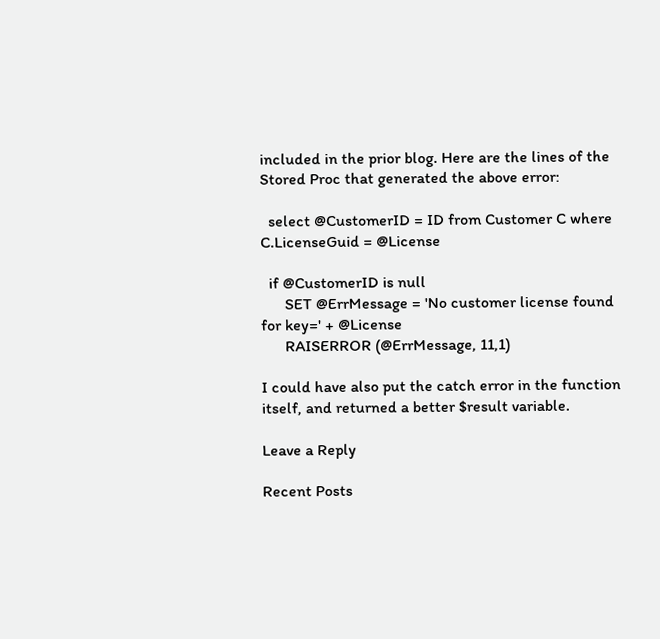included in the prior blog. Here are the lines of the Stored Proc that generated the above error:

  select @CustomerID = ID from Customer C where C.LicenseGuid = @License

  if @CustomerID is null
      SET @ErrMessage = 'No customer license found for key=' + @License
      RAISERROR (@ErrMessage, 11,1)

I could have also put the catch error in the function itself, and returned a better $result variable.

Leave a Reply

Recent Posts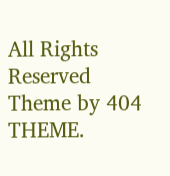All Rights Reserved Theme by 404 THEME.